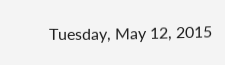Tuesday, May 12, 2015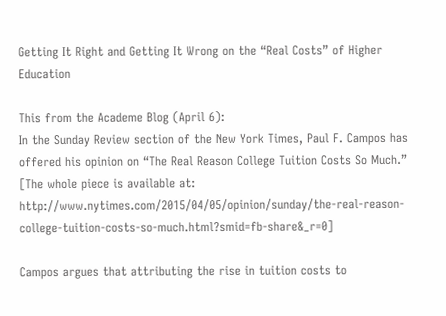Getting It Right and Getting It Wrong on the “Real Costs” of Higher Education

This from the Academe Blog (April 6):
In the Sunday Review section of the New York Times, Paul F. Campos has offered his opinion on “The Real Reason College Tuition Costs So Much.” [The whole piece is available at: http://www.nytimes.com/2015/04/05/opinion/sunday/the-real-reason-college-tuition-costs-so-much.html?smid=fb-share&_r=0]

Campos argues that attributing the rise in tuition costs to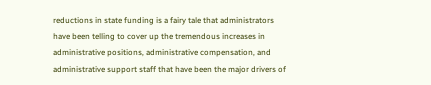reductions in state funding is a fairy tale that administrators have been telling to cover up the tremendous increases in administrative positions, administrative compensation, and administrative support staff that have been the major drivers of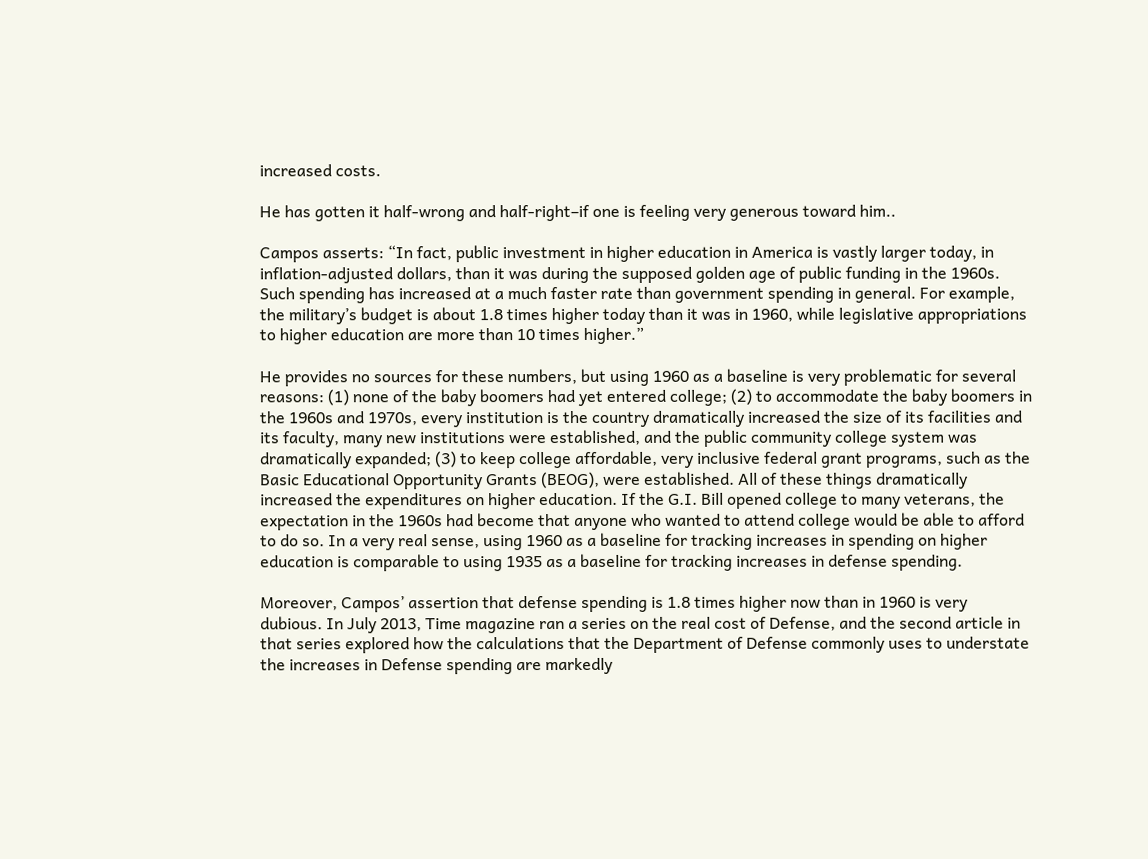increased costs.

He has gotten it half-wrong and half-right–if one is feeling very generous toward him..

Campos asserts: “In fact, public investment in higher education in America is vastly larger today, in inflation-adjusted dollars, than it was during the supposed golden age of public funding in the 1960s. Such spending has increased at a much faster rate than government spending in general. For example, the military’s budget is about 1.8 times higher today than it was in 1960, while legislative appropriations to higher education are more than 10 times higher.”

He provides no sources for these numbers, but using 1960 as a baseline is very problematic for several reasons: (1) none of the baby boomers had yet entered college; (2) to accommodate the baby boomers in the 1960s and 1970s, every institution is the country dramatically increased the size of its facilities and its faculty, many new institutions were established, and the public community college system was dramatically expanded; (3) to keep college affordable, very inclusive federal grant programs, such as the Basic Educational Opportunity Grants (BEOG), were established. All of these things dramatically increased the expenditures on higher education. If the G.I. Bill opened college to many veterans, the expectation in the 1960s had become that anyone who wanted to attend college would be able to afford to do so. In a very real sense, using 1960 as a baseline for tracking increases in spending on higher education is comparable to using 1935 as a baseline for tracking increases in defense spending.

Moreover, Campos’ assertion that defense spending is 1.8 times higher now than in 1960 is very dubious. In July 2013, Time magazine ran a series on the real cost of Defense, and the second article in that series explored how the calculations that the Department of Defense commonly uses to understate the increases in Defense spending are markedly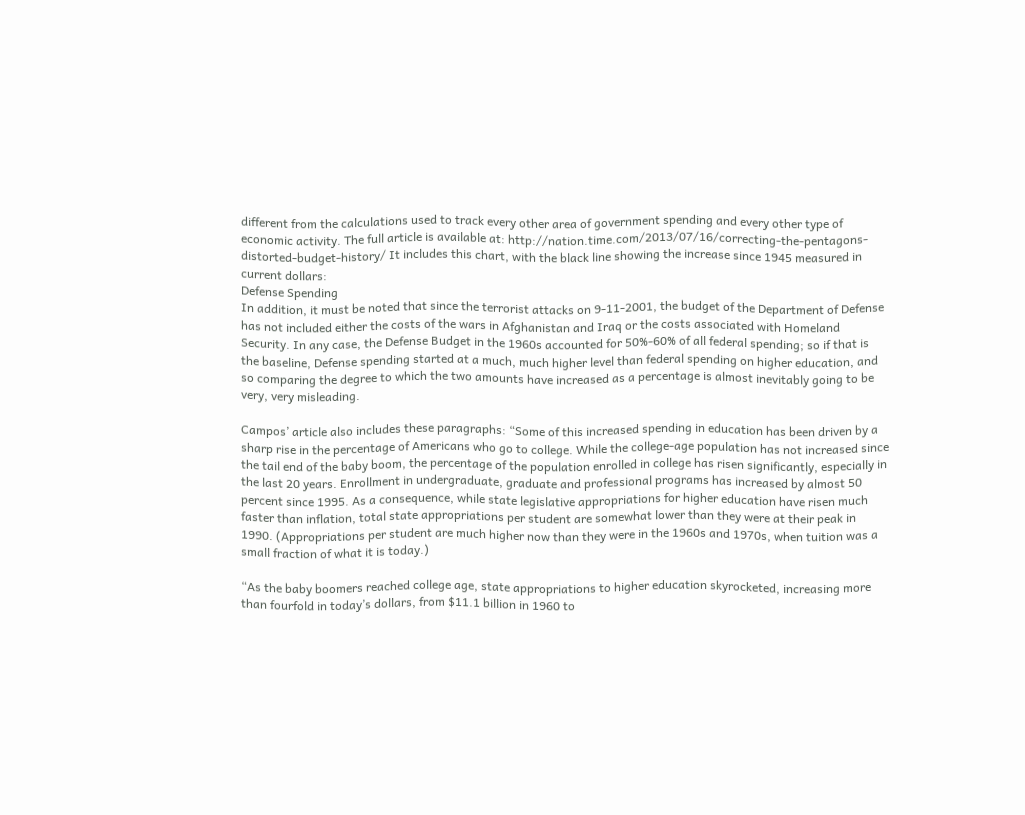different from the calculations used to track every other area of government spending and every other type of economic activity. The full article is available at: http://nation.time.com/2013/07/16/correcting-the-pentagons-distorted-budget-history/ It includes this chart, with the black line showing the increase since 1945 measured in current dollars:
Defense Spending
In addition, it must be noted that since the terrorist attacks on 9-11-2001, the budget of the Department of Defense has not included either the costs of the wars in Afghanistan and Iraq or the costs associated with Homeland Security. In any case, the Defense Budget in the 1960s accounted for 50%-60% of all federal spending; so if that is the baseline, Defense spending started at a much, much higher level than federal spending on higher education, and so comparing the degree to which the two amounts have increased as a percentage is almost inevitably going to be very, very misleading.

Campos’ article also includes these paragraphs: “Some of this increased spending in education has been driven by a sharp rise in the percentage of Americans who go to college. While the college-age population has not increased since the tail end of the baby boom, the percentage of the population enrolled in college has risen significantly, especially in the last 20 years. Enrollment in undergraduate, graduate and professional programs has increased by almost 50 percent since 1995. As a consequence, while state legislative appropriations for higher education have risen much faster than inflation, total state appropriations per student are somewhat lower than they were at their peak in 1990. (Appropriations per student are much higher now than they were in the 1960s and 1970s, when tuition was a small fraction of what it is today.)

“As the baby boomers reached college age, state appropriations to higher education skyrocketed, increasing more than fourfold in today’s dollars, from $11.1 billion in 1960 to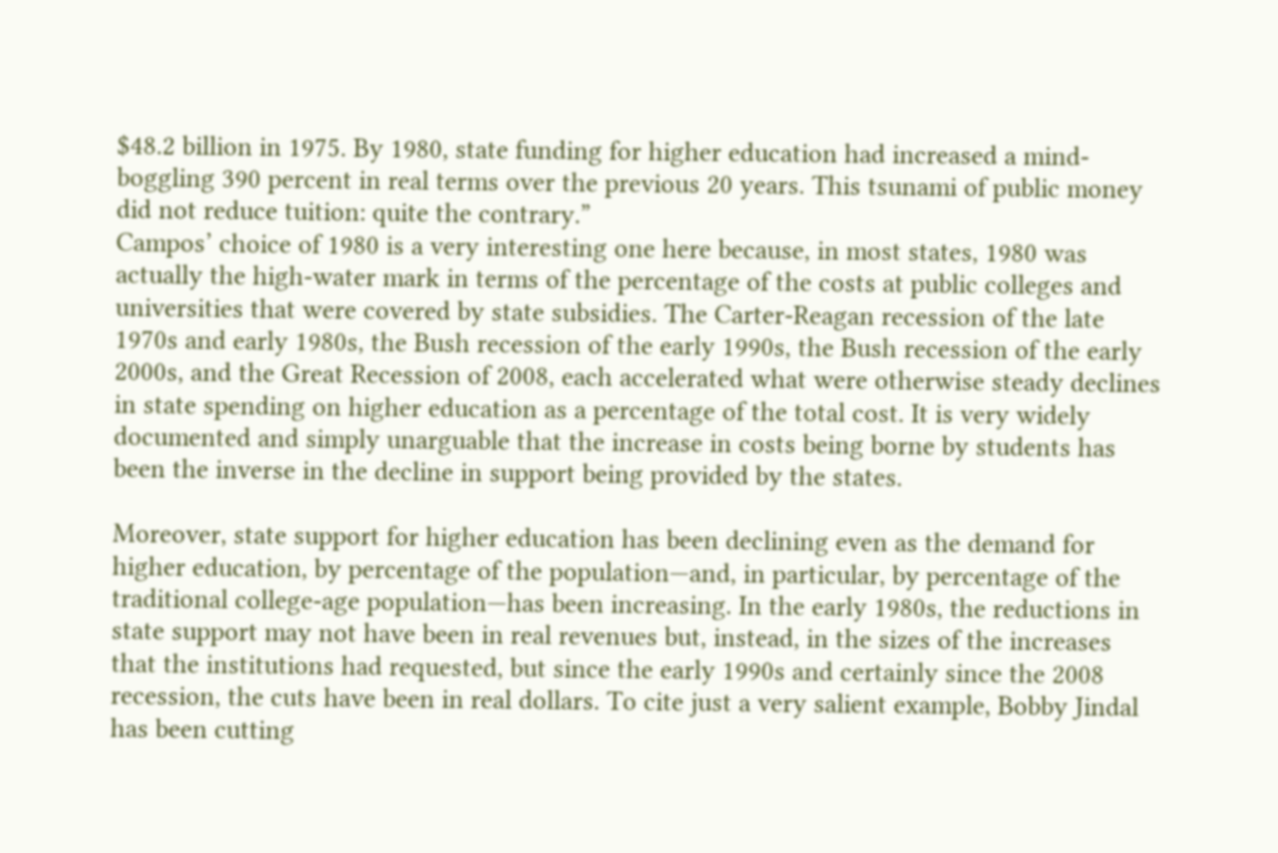$48.2 billion in 1975. By 1980, state funding for higher education had increased a mind-boggling 390 percent in real terms over the previous 20 years. This tsunami of public money did not reduce tuition: quite the contrary.”
Campos’ choice of 1980 is a very interesting one here because, in most states, 1980 was actually the high-water mark in terms of the percentage of the costs at public colleges and universities that were covered by state subsidies. The Carter-Reagan recession of the late 1970s and early 1980s, the Bush recession of the early 1990s, the Bush recession of the early 2000s, and the Great Recession of 2008, each accelerated what were otherwise steady declines in state spending on higher education as a percentage of the total cost. It is very widely documented and simply unarguable that the increase in costs being borne by students has been the inverse in the decline in support being provided by the states.

Moreover, state support for higher education has been declining even as the demand for higher education, by percentage of the population—and, in particular, by percentage of the traditional college-age population—has been increasing. In the early 1980s, the reductions in state support may not have been in real revenues but, instead, in the sizes of the increases that the institutions had requested, but since the early 1990s and certainly since the 2008 recession, the cuts have been in real dollars. To cite just a very salient example, Bobby Jindal has been cutting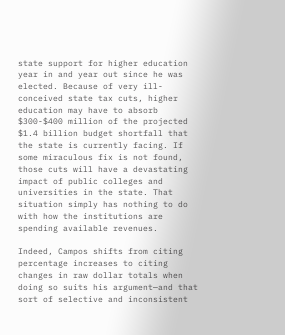state support for higher education year in and year out since he was elected. Because of very ill-conceived state tax cuts, higher education may have to absorb $300-$400 million of the projected $1.4 billion budget shortfall that the state is currently facing. If some miraculous fix is not found, those cuts will have a devastating impact of public colleges and universities in the state. That situation simply has nothing to do with how the institutions are spending available revenues.

Indeed, Campos shifts from citing percentage increases to citing changes in raw dollar totals when doing so suits his argument—and that sort of selective and inconsistent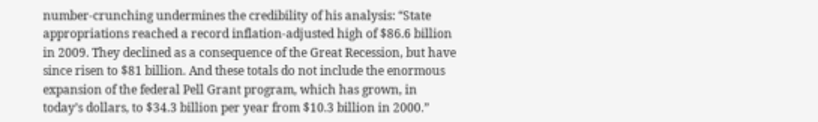number-crunching undermines the credibility of his analysis: “State appropriations reached a record inflation-adjusted high of $86.6 billion in 2009. They declined as a consequence of the Great Recession, but have since risen to $81 billion. And these totals do not include the enormous expansion of the federal Pell Grant program, which has grown, in today’s dollars, to $34.3 billion per year from $10.3 billion in 2000.”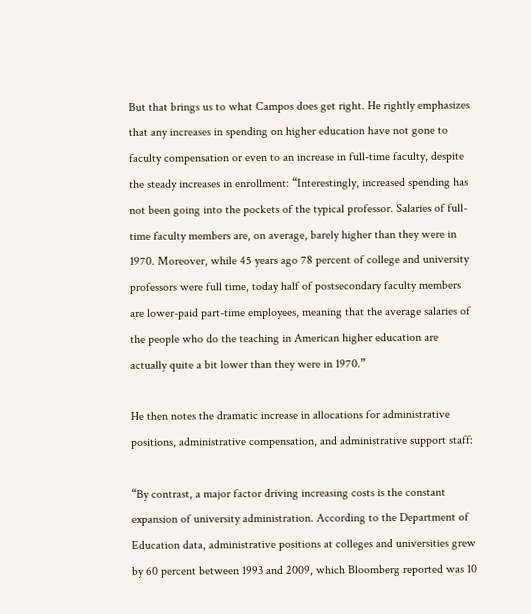But that brings us to what Campos does get right. He rightly emphasizes that any increases in spending on higher education have not gone to faculty compensation or even to an increase in full-time faculty, despite the steady increases in enrollment: “Interestingly, increased spending has not been going into the pockets of the typical professor. Salaries of full-time faculty members are, on average, barely higher than they were in 1970. Moreover, while 45 years ago 78 percent of college and university professors were full time, today half of postsecondary faculty members are lower-paid part-time employees, meaning that the average salaries of the people who do the teaching in American higher education are actually quite a bit lower than they were in 1970.”

He then notes the dramatic increase in allocations for administrative positions, administrative compensation, and administrative support staff:

“By contrast, a major factor driving increasing costs is the constant expansion of university administration. According to the Department of Education data, administrative positions at colleges and universities grew by 60 percent between 1993 and 2009, which Bloomberg reported was 10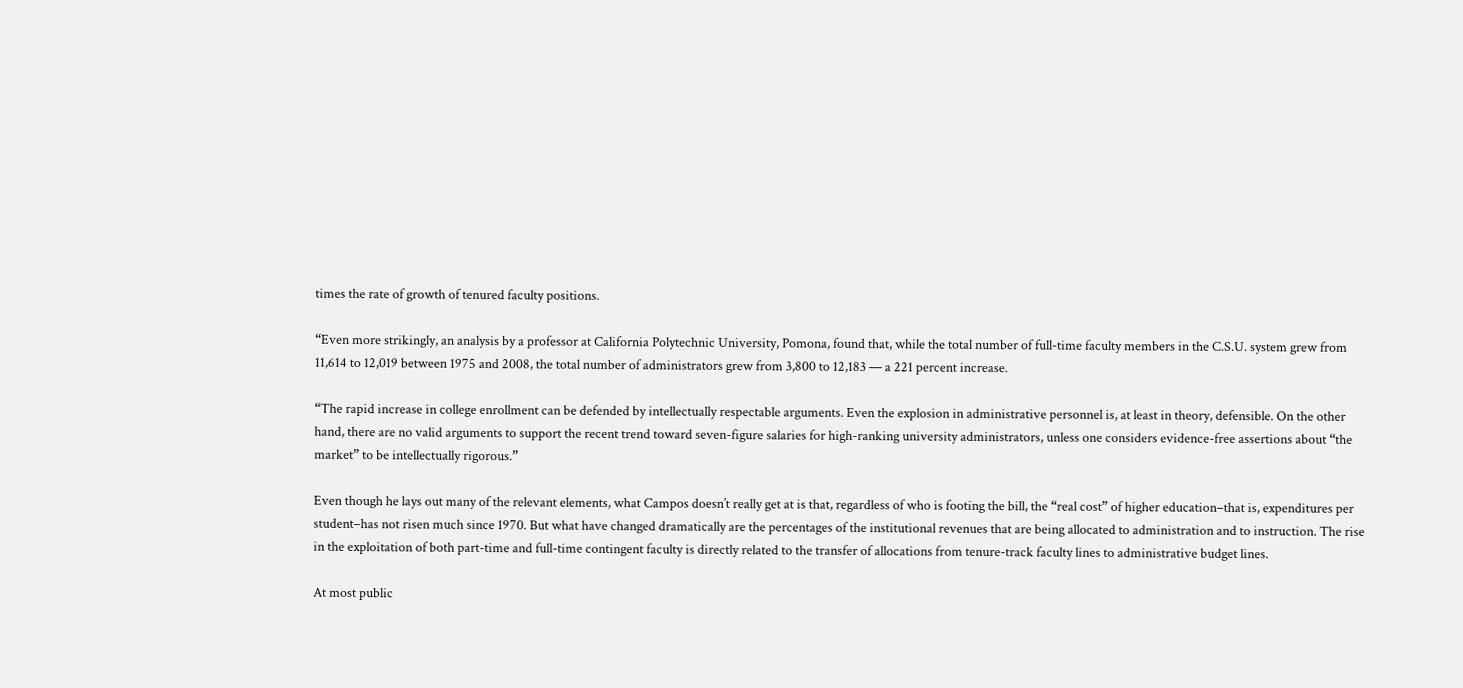times the rate of growth of tenured faculty positions.

“Even more strikingly, an analysis by a professor at California Polytechnic University, Pomona, found that, while the total number of full-time faculty members in the C.S.U. system grew from 11,614 to 12,019 between 1975 and 2008, the total number of administrators grew from 3,800 to 12,183 — a 221 percent increase.

“The rapid increase in college enrollment can be defended by intellectually respectable arguments. Even the explosion in administrative personnel is, at least in theory, defensible. On the other hand, there are no valid arguments to support the recent trend toward seven-figure salaries for high-ranking university administrators, unless one considers evidence-free assertions about “the market” to be intellectually rigorous.”

Even though he lays out many of the relevant elements, what Campos doesn’t really get at is that, regardless of who is footing the bill, the “real cost” of higher education–that is, expenditures per student–has not risen much since 1970. But what have changed dramatically are the percentages of the institutional revenues that are being allocated to administration and to instruction. The rise in the exploitation of both part-time and full-time contingent faculty is directly related to the transfer of allocations from tenure-track faculty lines to administrative budget lines.

At most public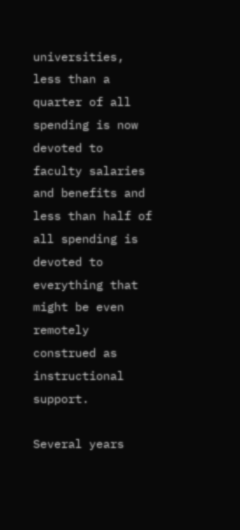universities, less than a quarter of all spending is now devoted to faculty salaries and benefits and less than half of all spending is devoted to everything that might be even remotely construed as instructional support.

Several years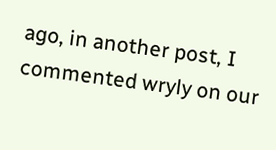ago, in another post, I commented wryly on our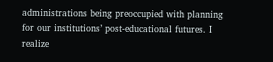administrations being preoccupied with planning for our institutions’ post-educational futures. I realize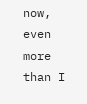now, even more than I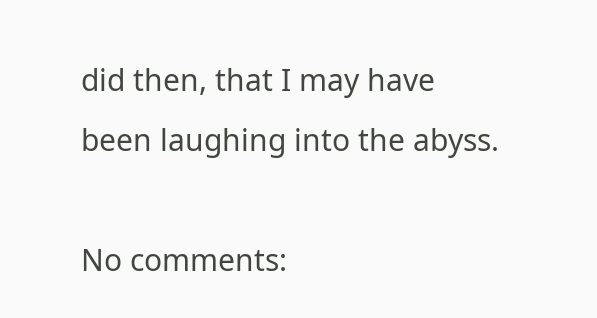did then, that I may have been laughing into the abyss.

No comments: